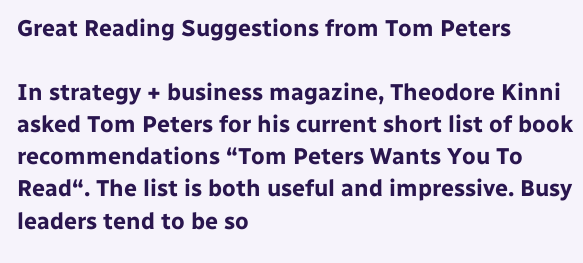Great Reading Suggestions from Tom Peters

In strategy + business magazine, Theodore Kinni asked Tom Peters for his current short list of book recommendations “Tom Peters Wants You To Read“. The list is both useful and impressive. Busy leaders tend to be so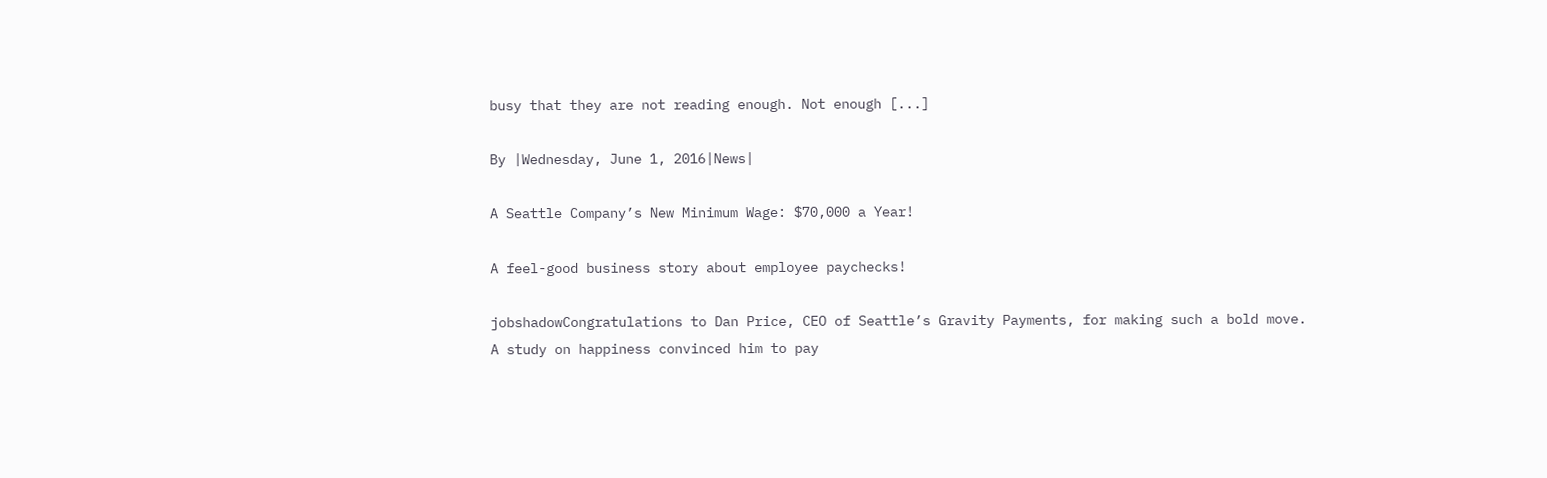busy that they are not reading enough. Not enough [...]

By |Wednesday, June 1, 2016|News|

A Seattle Company’s New Minimum Wage: $70,000 a Year!

A feel-good business story about employee paychecks!

jobshadowCongratulations to Dan Price, CEO of Seattle’s Gravity Payments, for making such a bold move. A study on happiness convinced him to pay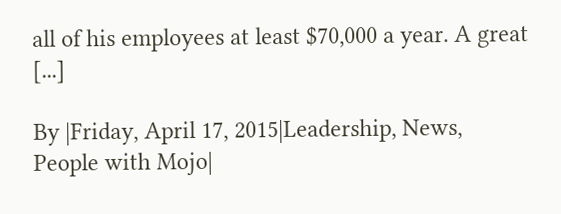all of his employees at least $70,000 a year. A great [...]

By |Friday, April 17, 2015|Leadership, News, People with Mojo|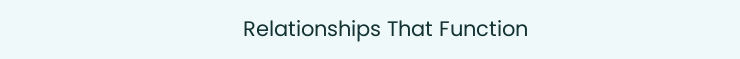Relationships That Function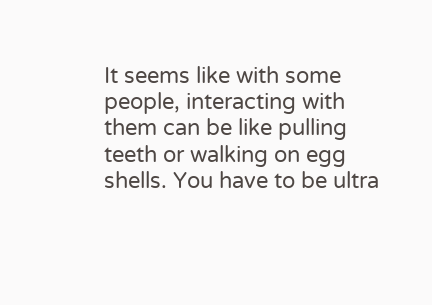It seems like with some people, interacting with them can be like pulling teeth or walking on egg shells. You have to be ultra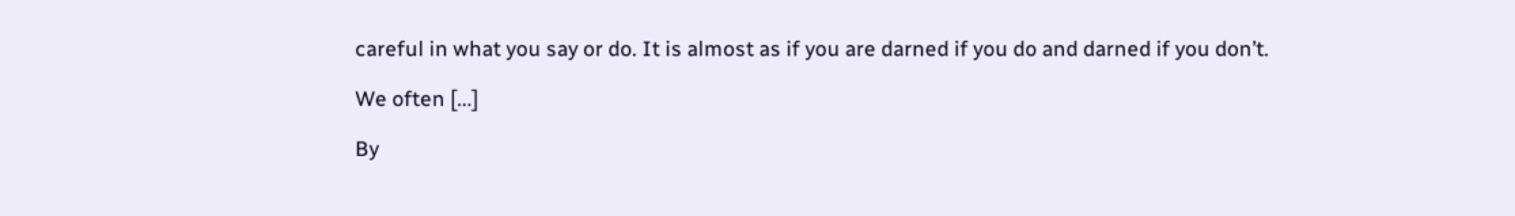careful in what you say or do. It is almost as if you are darned if you do and darned if you don’t.

We often [...]

By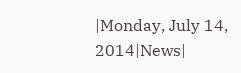|Monday, July 14, 2014|News|